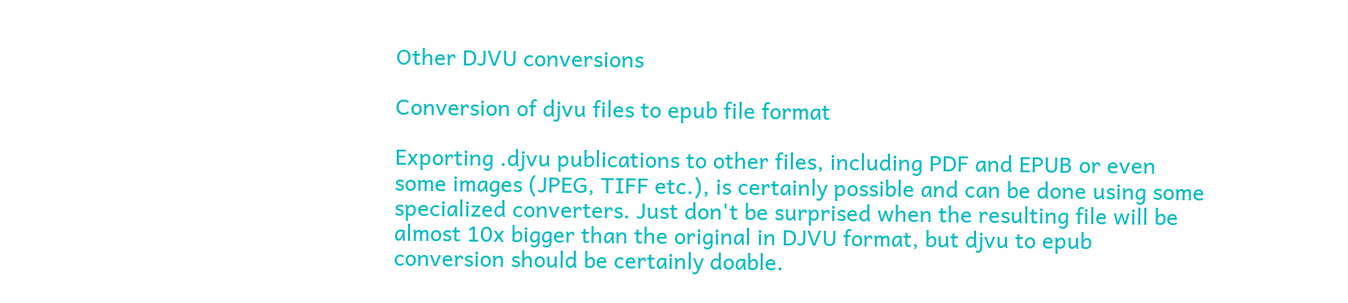Other DJVU conversions

Conversion of djvu files to epub file format

Exporting .djvu publications to other files, including PDF and EPUB or even some images (JPEG, TIFF etc.), is certainly possible and can be done using some specialized converters. Just don't be surprised when the resulting file will be almost 10x bigger than the original in DJVU format, but djvu to epub conversion should be certainly doable.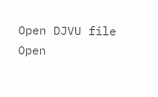Open DJVU file    Open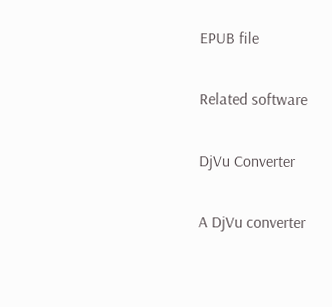EPUB file

Related software

DjVu Converter

A DjVu converter